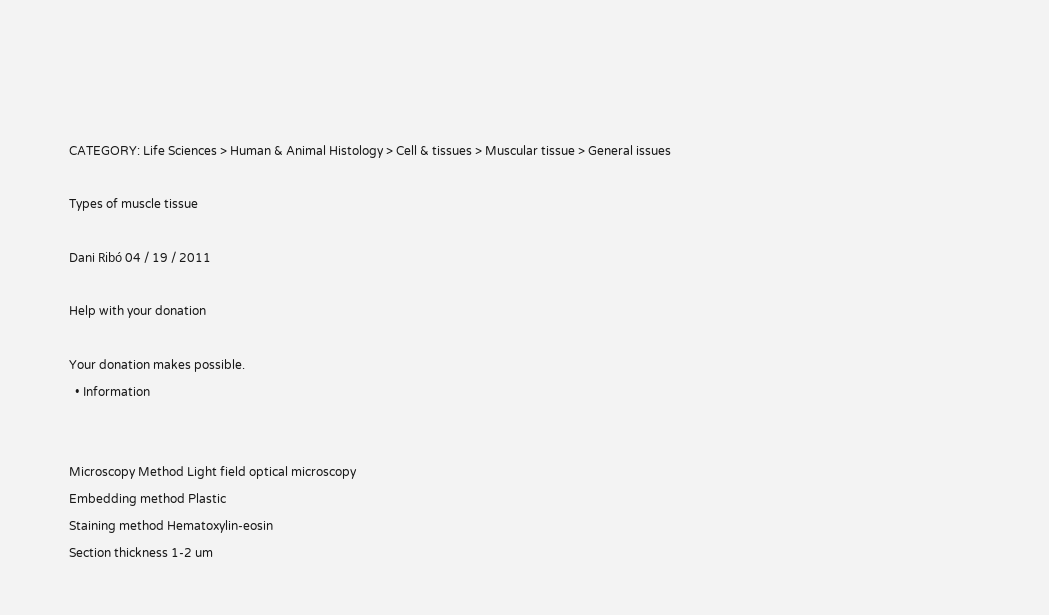CATEGORY: Life Sciences > Human & Animal Histology > Cell & tissues > Muscular tissue > General issues

Types of muscle tissue

Dani Ribó 04 / 19 / 2011

Help with your donation

Your donation makes possible.
  • Information


Microscopy Method Light field optical microscopy
Embedding method Plastic
Staining method Hematoxylin-eosin
Section thickness 1-2 um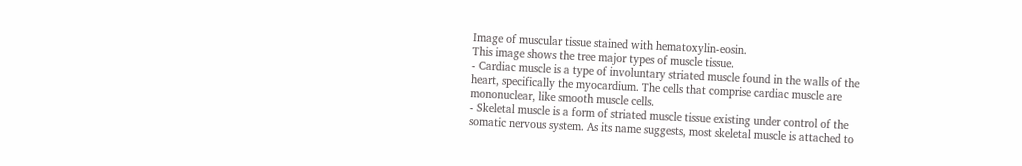Image of muscular tissue stained with hematoxylin-eosin.
This image shows the tree major types of muscle tissue.
- Cardiac muscle is a type of involuntary striated muscle found in the walls of the heart, specifically the myocardium. The cells that comprise cardiac muscle are mononuclear, like smooth muscle cells.
- Skeletal muscle is a form of striated muscle tissue existing under control of the somatic nervous system. As its name suggests, most skeletal muscle is attached to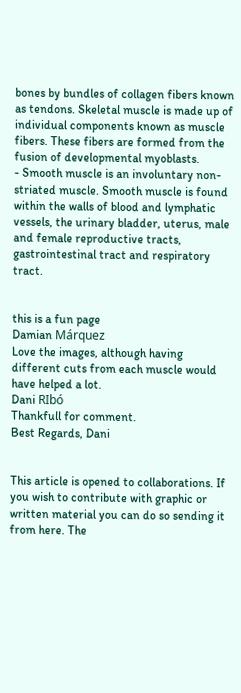bones by bundles of collagen fibers known as tendons. Skeletal muscle is made up of individual components known as muscle fibers. These fibers are formed from the fusion of developmental myoblasts.
- Smooth muscle is an involuntary non-striated muscle. Smooth muscle is found within the walls of blood and lymphatic vessels, the urinary bladder, uterus, male and female reproductive tracts, gastrointestinal tract and respiratory tract.


this is a fun page
Damian Márquez
Love the images, although having different cuts from each muscle would have helped a lot.
Dani RIbó
Thankfull for comment.
Best Regards, Dani


This article is opened to collaborations. If you wish to contribute with graphic or written material you can do so sending it from here. The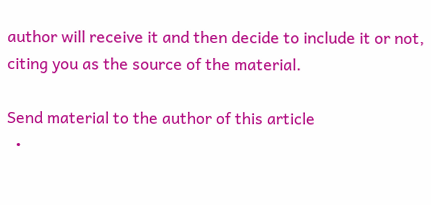author will receive it and then decide to include it or not, citing you as the source of the material.

Send material to the author of this article
  •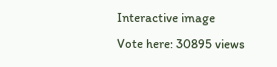Interactive image
Vote here: 30895 views